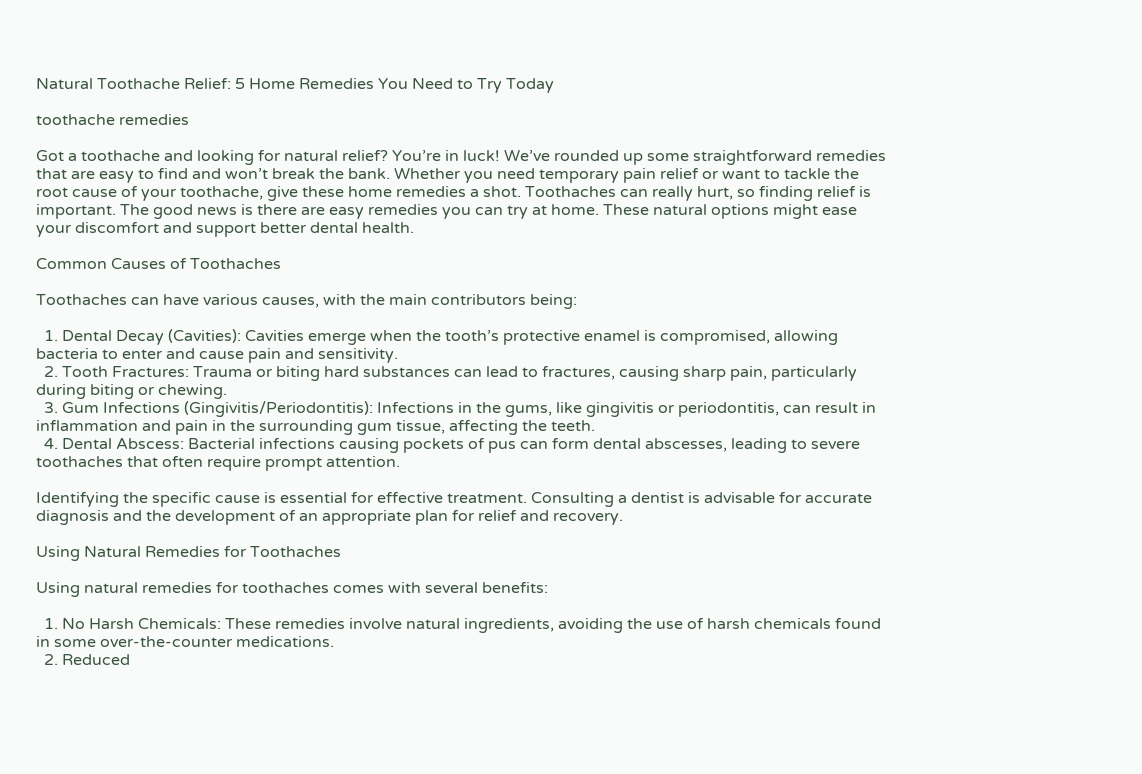Natural Toothache Relief: 5 Home Remedies You Need to Try Today

toothache remedies

Got a toothache and looking for natural relief? You’re in luck! We’ve rounded up some straightforward remedies that are easy to find and won’t break the bank. Whether you need temporary pain relief or want to tackle the root cause of your toothache, give these home remedies a shot. Toothaches can really hurt, so finding relief is important. The good news is there are easy remedies you can try at home. These natural options might ease your discomfort and support better dental health.

Common Causes of Toothaches

Toothaches can have various causes, with the main contributors being:

  1. Dental Decay (Cavities): Cavities emerge when the tooth’s protective enamel is compromised, allowing bacteria to enter and cause pain and sensitivity.
  2. Tooth Fractures: Trauma or biting hard substances can lead to fractures, causing sharp pain, particularly during biting or chewing.
  3. Gum Infections (Gingivitis/Periodontitis): Infections in the gums, like gingivitis or periodontitis, can result in inflammation and pain in the surrounding gum tissue, affecting the teeth.
  4. Dental Abscess: Bacterial infections causing pockets of pus can form dental abscesses, leading to severe toothaches that often require prompt attention.

Identifying the specific cause is essential for effective treatment. Consulting a dentist is advisable for accurate diagnosis and the development of an appropriate plan for relief and recovery.

Using Natural Remedies for Toothaches

Using natural remedies for toothaches comes with several benefits:

  1. No Harsh Chemicals: These remedies involve natural ingredients, avoiding the use of harsh chemicals found in some over-the-counter medications.
  2. Reduced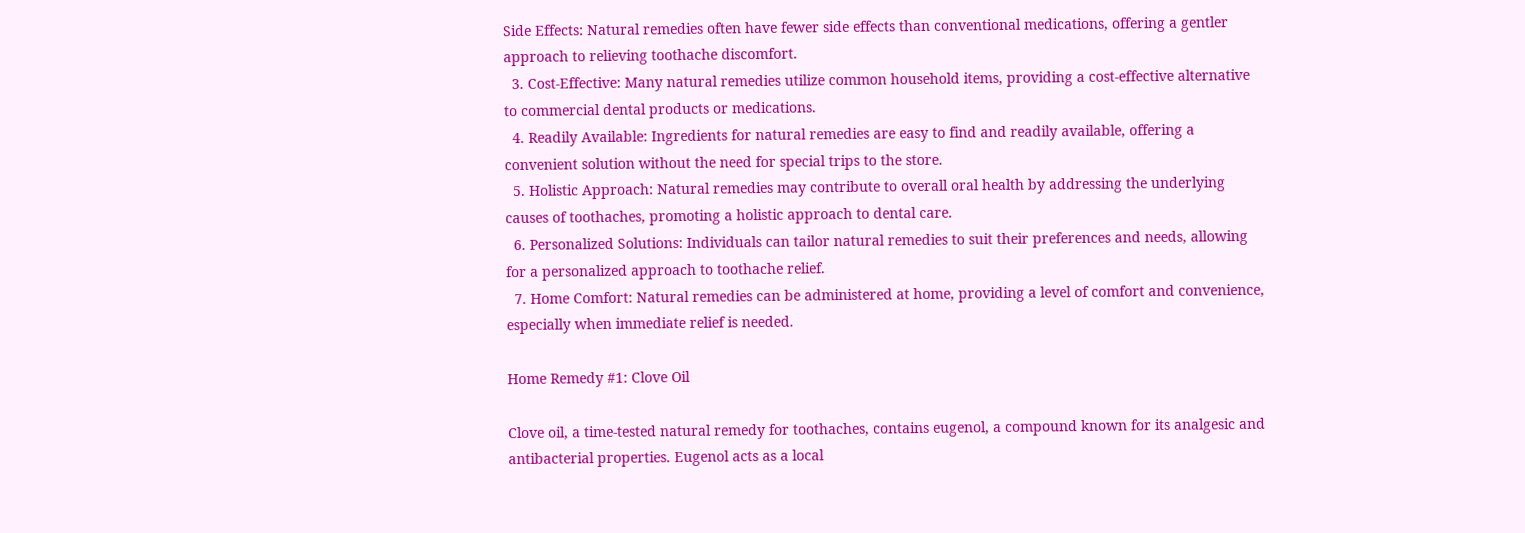Side Effects: Natural remedies often have fewer side effects than conventional medications, offering a gentler approach to relieving toothache discomfort.
  3. Cost-Effective: Many natural remedies utilize common household items, providing a cost-effective alternative to commercial dental products or medications.
  4. Readily Available: Ingredients for natural remedies are easy to find and readily available, offering a convenient solution without the need for special trips to the store.
  5. Holistic Approach: Natural remedies may contribute to overall oral health by addressing the underlying causes of toothaches, promoting a holistic approach to dental care.
  6. Personalized Solutions: Individuals can tailor natural remedies to suit their preferences and needs, allowing for a personalized approach to toothache relief.
  7. Home Comfort: Natural remedies can be administered at home, providing a level of comfort and convenience, especially when immediate relief is needed.

Home Remedy #1: Clove Oil

Clove oil, a time-tested natural remedy for toothaches, contains eugenol, a compound known for its analgesic and antibacterial properties. Eugenol acts as a local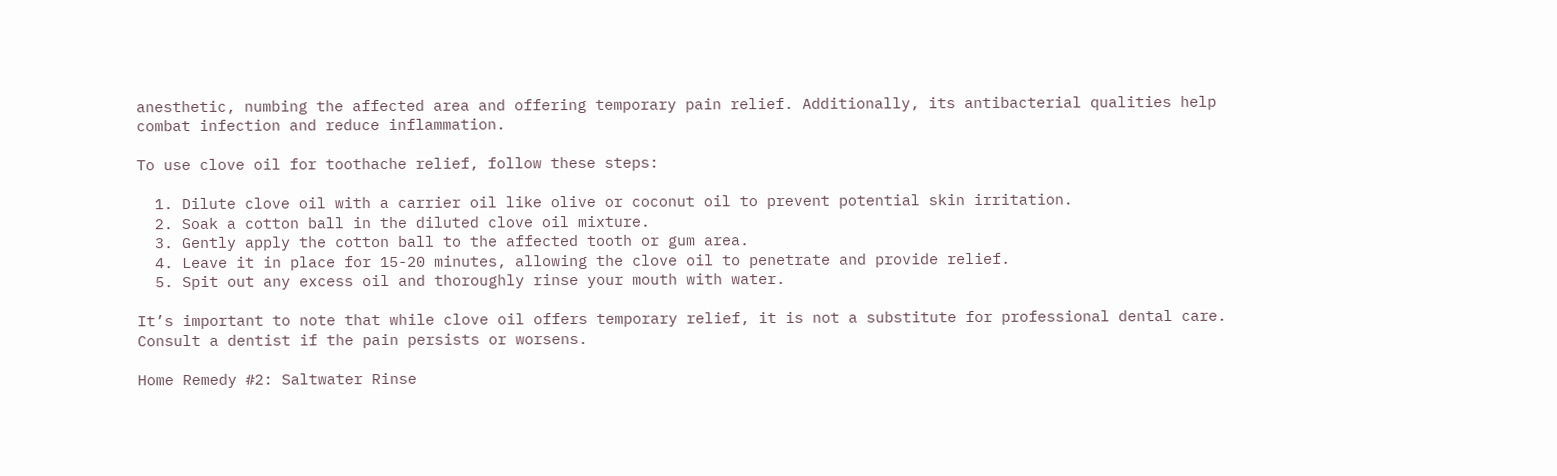anesthetic, numbing the affected area and offering temporary pain relief. Additionally, its antibacterial qualities help combat infection and reduce inflammation.

To use clove oil for toothache relief, follow these steps:

  1. Dilute clove oil with a carrier oil like olive or coconut oil to prevent potential skin irritation.
  2. Soak a cotton ball in the diluted clove oil mixture.
  3. Gently apply the cotton ball to the affected tooth or gum area.
  4. Leave it in place for 15-20 minutes, allowing the clove oil to penetrate and provide relief.
  5. Spit out any excess oil and thoroughly rinse your mouth with water.

It’s important to note that while clove oil offers temporary relief, it is not a substitute for professional dental care. Consult a dentist if the pain persists or worsens.

Home Remedy #2: Saltwater Rinse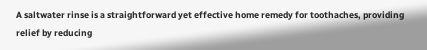A saltwater rinse is a straightforward yet effective home remedy for toothaches, providing relief by reducing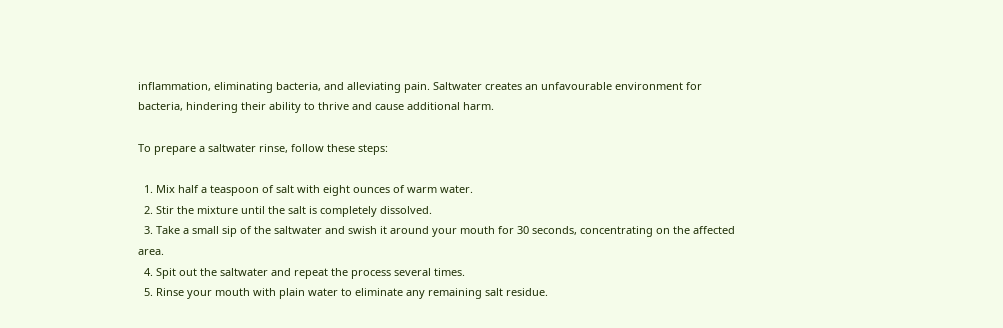inflammation, eliminating bacteria, and alleviating pain. Saltwater creates an unfavourable environment for bacteria, hindering their ability to thrive and cause additional harm.

To prepare a saltwater rinse, follow these steps:

  1. Mix half a teaspoon of salt with eight ounces of warm water.
  2. Stir the mixture until the salt is completely dissolved.
  3. Take a small sip of the saltwater and swish it around your mouth for 30 seconds, concentrating on the affected area.
  4. Spit out the saltwater and repeat the process several times.
  5. Rinse your mouth with plain water to eliminate any remaining salt residue.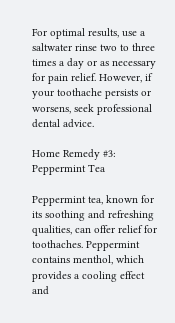For optimal results, use a saltwater rinse two to three times a day or as necessary for pain relief. However, if your toothache persists or worsens, seek professional dental advice.

Home Remedy #3: Peppermint Tea

Peppermint tea, known for its soothing and refreshing qualities, can offer relief for toothaches. Peppermint contains menthol, which provides a cooling effect and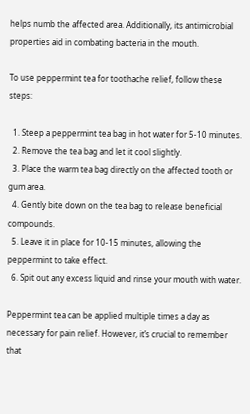helps numb the affected area. Additionally, its antimicrobial properties aid in combating bacteria in the mouth.

To use peppermint tea for toothache relief, follow these steps:

  1. Steep a peppermint tea bag in hot water for 5-10 minutes.
  2. Remove the tea bag and let it cool slightly.
  3. Place the warm tea bag directly on the affected tooth or gum area.
  4. Gently bite down on the tea bag to release beneficial compounds.
  5. Leave it in place for 10-15 minutes, allowing the peppermint to take effect.
  6. Spit out any excess liquid and rinse your mouth with water.

Peppermint tea can be applied multiple times a day as necessary for pain relief. However, it’s crucial to remember that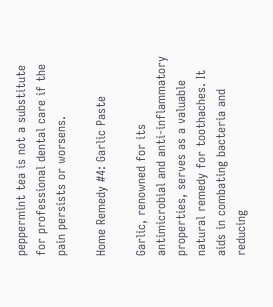peppermint tea is not a substitute for professional dental care if the pain persists or worsens.

Home Remedy #4: Garlic Paste

Garlic, renowned for its antimicrobial and anti-inflammatory properties, serves as a valuable natural remedy for toothaches. It aids in combating bacteria and reducing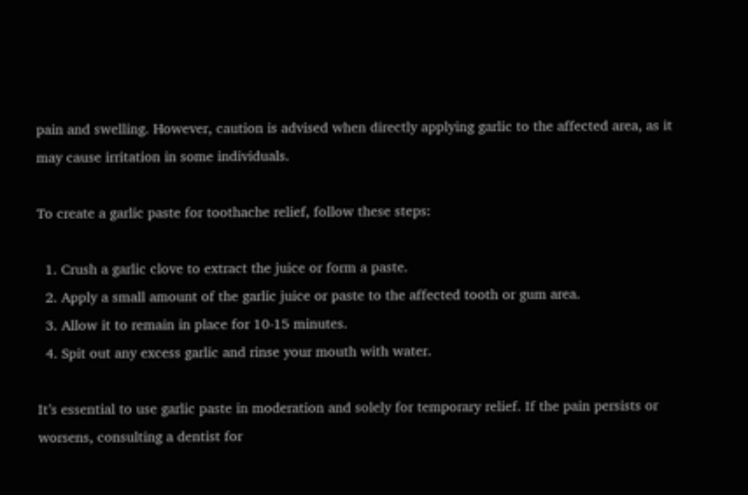pain and swelling. However, caution is advised when directly applying garlic to the affected area, as it may cause irritation in some individuals.

To create a garlic paste for toothache relief, follow these steps:

  1. Crush a garlic clove to extract the juice or form a paste.
  2. Apply a small amount of the garlic juice or paste to the affected tooth or gum area.
  3. Allow it to remain in place for 10-15 minutes.
  4. Spit out any excess garlic and rinse your mouth with water.

It’s essential to use garlic paste in moderation and solely for temporary relief. If the pain persists or worsens, consulting a dentist for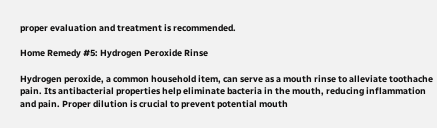proper evaluation and treatment is recommended.

Home Remedy #5: Hydrogen Peroxide Rinse

Hydrogen peroxide, a common household item, can serve as a mouth rinse to alleviate toothache pain. Its antibacterial properties help eliminate bacteria in the mouth, reducing inflammation and pain. Proper dilution is crucial to prevent potential mouth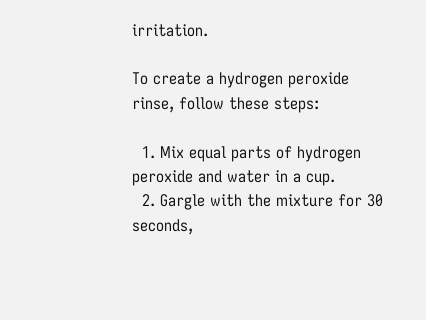irritation.

To create a hydrogen peroxide rinse, follow these steps:

  1. Mix equal parts of hydrogen peroxide and water in a cup.
  2. Gargle with the mixture for 30 seconds,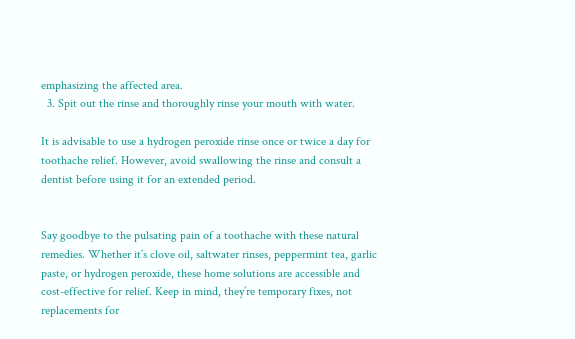emphasizing the affected area.
  3. Spit out the rinse and thoroughly rinse your mouth with water.

It is advisable to use a hydrogen peroxide rinse once or twice a day for toothache relief. However, avoid swallowing the rinse and consult a dentist before using it for an extended period.


Say goodbye to the pulsating pain of a toothache with these natural remedies. Whether it’s clove oil, saltwater rinses, peppermint tea, garlic paste, or hydrogen peroxide, these home solutions are accessible and cost-effective for relief. Keep in mind, they’re temporary fixes, not replacements for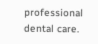professional dental care.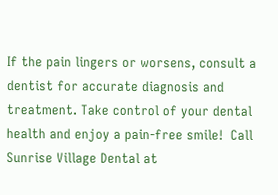If the pain lingers or worsens, consult a dentist for accurate diagnosis and treatment. Take control of your dental health and enjoy a pain-free smile!  Call Sunrise Village Dental at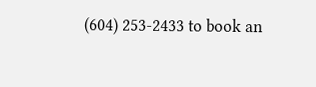(604) 253-2433 to book an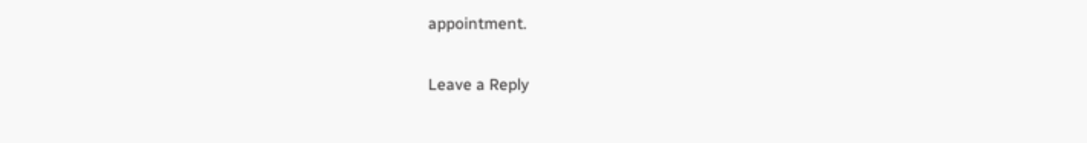appointment.

Leave a Reply